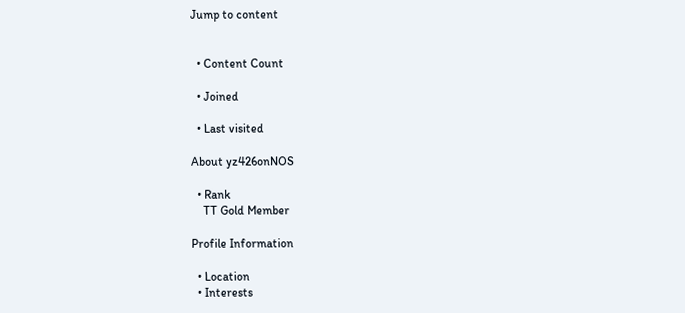Jump to content


  • Content Count

  • Joined

  • Last visited

About yz426onNOS

  • Rank
    TT Gold Member

Profile Information

  • Location
  • Interests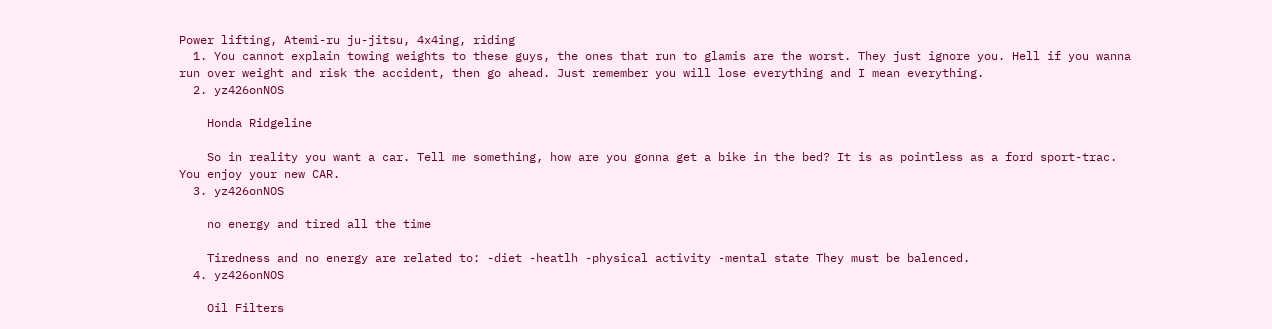Power lifting, Atemi-ru ju-jitsu, 4x4ing, riding
  1. You cannot explain towing weights to these guys, the ones that run to glamis are the worst. They just ignore you. Hell if you wanna run over weight and risk the accident, then go ahead. Just remember you will lose everything and I mean everything.
  2. yz426onNOS

    Honda Ridgeline

    So in reality you want a car. Tell me something, how are you gonna get a bike in the bed? It is as pointless as a ford sport-trac. You enjoy your new CAR.
  3. yz426onNOS

    no energy and tired all the time

    Tiredness and no energy are related to: -diet -heatlh -physical activity -mental state They must be balenced.
  4. yz426onNOS

    Oil Filters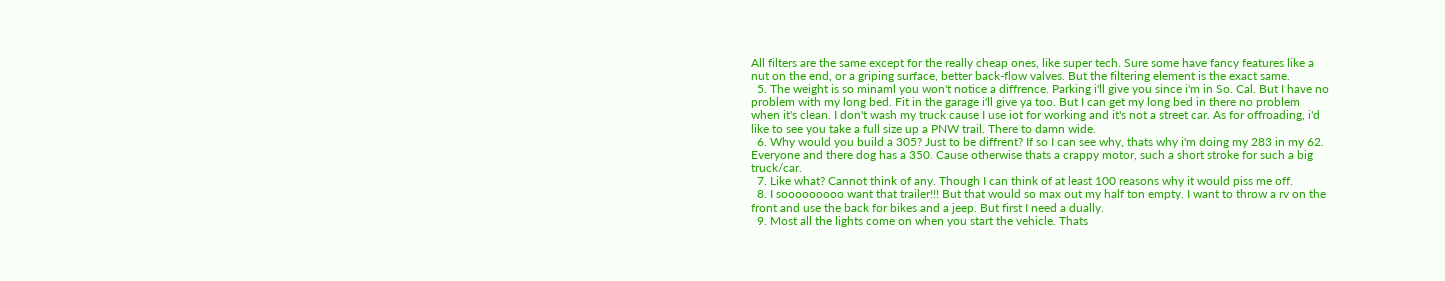All filters are the same except for the really cheap ones, like super tech. Sure some have fancy features like a nut on the end, or a griping surface, better back-flow valves. But the filtering element is the exact same.
  5. The weight is so minaml you won't notice a diffrence. Parking i'll give you since i'm in So. Cal. But I have no problem with my long bed. Fit in the garage i'll give ya too. But I can get my long bed in there no problem when it's clean. I don't wash my truck cause I use iot for working and it's not a street car. As for offroading, i'd like to see you take a full size up a PNW trail. There to damn wide.
  6. Why would you build a 305? Just to be diffrent? If so I can see why, thats why i'm doing my 283 in my 62. Everyone and there dog has a 350. Cause otherwise thats a crappy motor, such a short stroke for such a big truck/car.
  7. Like what? Cannot think of any. Though I can think of at least 100 reasons why it would piss me off.
  8. I sooooooooo want that trailer!!! But that would so max out my half ton empty. I want to throw a rv on the front and use the back for bikes and a jeep. But first I need a dually.
  9. Most all the lights come on when you start the vehicle. Thats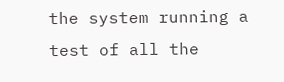the system running a test of all the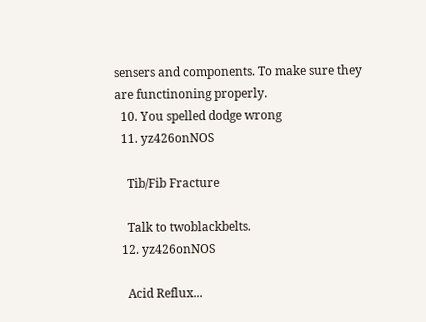sensers and components. To make sure they are functinoning properly.
  10. You spelled dodge wrong
  11. yz426onNOS

    Tib/Fib Fracture

    Talk to twoblackbelts.
  12. yz426onNOS

    Acid Reflux...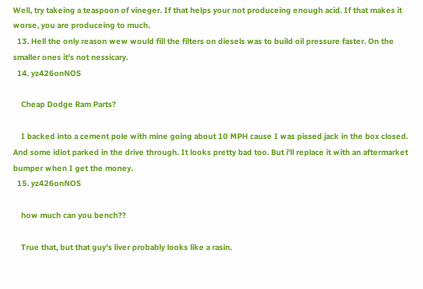Well, try takeing a teaspoon of vineger. If that helps your not produceing enough acid. If that makes it worse, you are produceing to much.
  13. Hell the only reason wew would fill the filters on diesels was to build oil pressure faster. On the smaller ones it's not nessicary.
  14. yz426onNOS

    Cheap Dodge Ram Parts?

    I backed into a cement pole with mine going about 10 MPH cause I was pissed jack in the box closed. And some idiot parked in the drive through. It looks pretty bad too. But i'll replace it with an aftermarket bumper when I get the money.
  15. yz426onNOS

    how much can you bench??

    True that, but that guy's liver probably looks like a rasin.